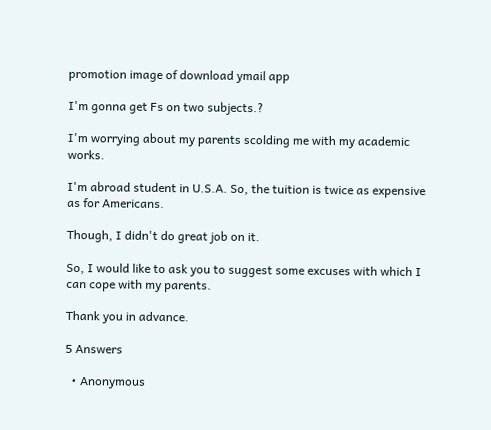promotion image of download ymail app

I'm gonna get Fs on two subjects.?

I'm worrying about my parents scolding me with my academic works.

I'm abroad student in U.S.A. So, the tuition is twice as expensive as for Americans.

Though, I didn't do great job on it.

So, I would like to ask you to suggest some excuses with which I can cope with my parents.

Thank you in advance.

5 Answers

  • Anonymous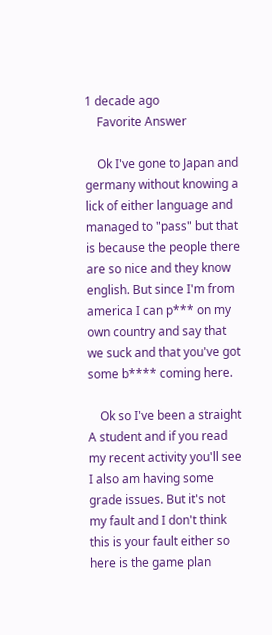1 decade ago
    Favorite Answer

    Ok I've gone to Japan and germany without knowing a lick of either language and managed to "pass" but that is because the people there are so nice and they know english. But since I'm from america I can p*** on my own country and say that we suck and that you've got some b**** coming here.

    Ok so I've been a straight A student and if you read my recent activity you'll see I also am having some grade issues. But it's not my fault and I don't think this is your fault either so here is the game plan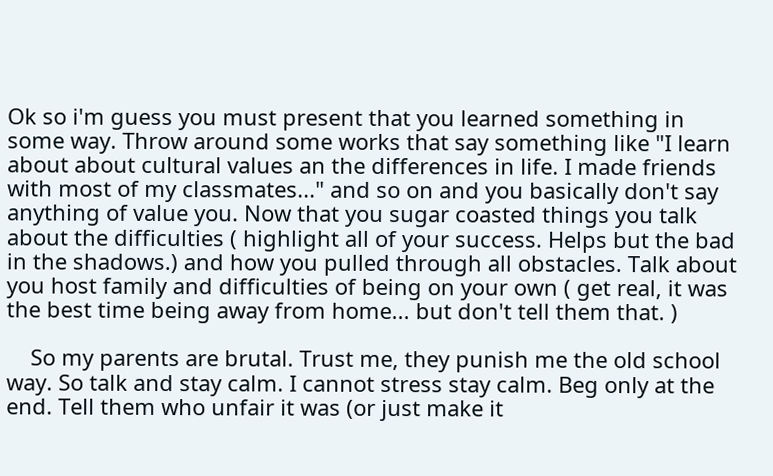Ok so i'm guess you must present that you learned something in some way. Throw around some works that say something like "I learn about about cultural values an the differences in life. I made friends with most of my classmates..." and so on and you basically don't say anything of value you. Now that you sugar coasted things you talk about the difficulties ( highlight all of your success. Helps but the bad in the shadows.) and how you pulled through all obstacles. Talk about you host family and difficulties of being on your own ( get real, it was the best time being away from home... but don't tell them that. )

    So my parents are brutal. Trust me, they punish me the old school way. So talk and stay calm. I cannot stress stay calm. Beg only at the end. Tell them who unfair it was (or just make it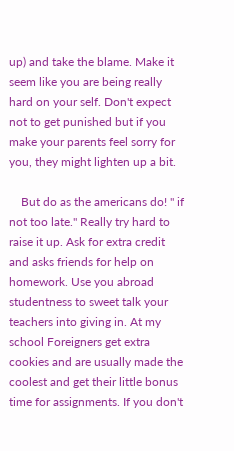up) and take the blame. Make it seem like you are being really hard on your self. Don't expect not to get punished but if you make your parents feel sorry for you, they might lighten up a bit.

    But do as the americans do! " if not too late." Really try hard to raise it up. Ask for extra credit and asks friends for help on homework. Use you abroad studentness to sweet talk your teachers into giving in. At my school Foreigners get extra cookies and are usually made the coolest and get their little bonus time for assignments. If you don't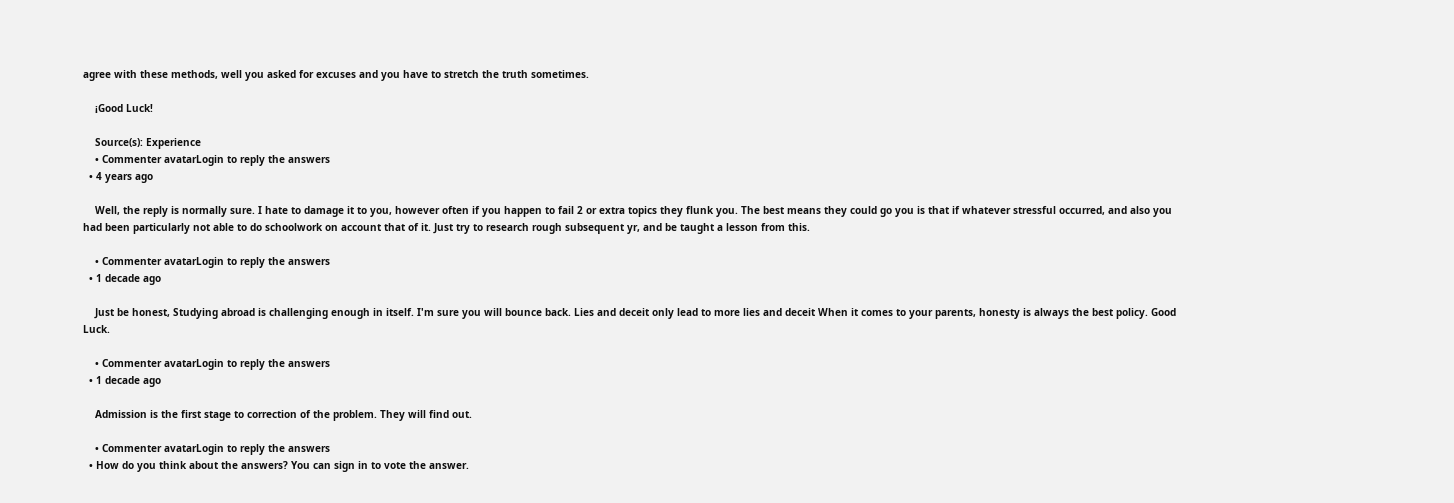agree with these methods, well you asked for excuses and you have to stretch the truth sometimes.

    ¡Good Luck!

    Source(s): Experience
    • Commenter avatarLogin to reply the answers
  • 4 years ago

    Well, the reply is normally sure. I hate to damage it to you, however often if you happen to fail 2 or extra topics they flunk you. The best means they could go you is that if whatever stressful occurred, and also you had been particularly not able to do schoolwork on account that of it. Just try to research rough subsequent yr, and be taught a lesson from this.

    • Commenter avatarLogin to reply the answers
  • 1 decade ago

    Just be honest, Studying abroad is challenging enough in itself. I'm sure you will bounce back. Lies and deceit only lead to more lies and deceit When it comes to your parents, honesty is always the best policy. Good Luck.

    • Commenter avatarLogin to reply the answers
  • 1 decade ago

    Admission is the first stage to correction of the problem. They will find out.

    • Commenter avatarLogin to reply the answers
  • How do you think about the answers? You can sign in to vote the answer.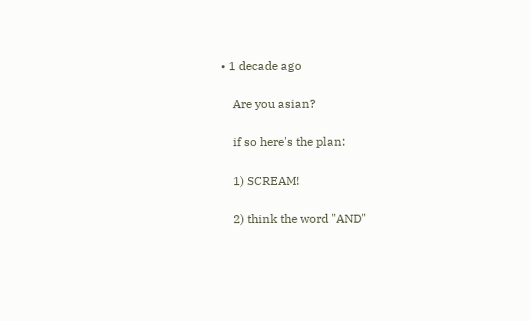• 1 decade ago

    Are you asian?

    if so here's the plan:

    1) SCREAM!

    2) think the word "AND"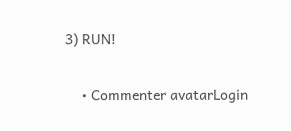3) RUN!

    • Commenter avatarLogin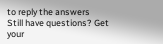to reply the answers
Still have questions? Get your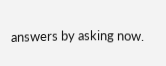answers by asking now.